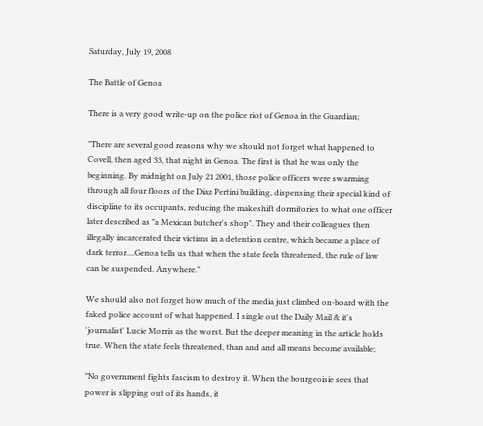Saturday, July 19, 2008

The Battle of Genoa

There is a very good write-up on the police riot of Genoa in the Guardian;

"There are several good reasons why we should not forget what happened to Covell, then aged 33, that night in Genoa. The first is that he was only the beginning. By midnight on July 21 2001, those police officers were swarming through all four floors of the Diaz Pertini building, dispensing their special kind of discipline to its occupants, reducing the makeshift dormitories to what one officer later described as "a Mexican butcher's shop". They and their colleagues then illegally incarcerated their victims in a detention centre, which became a place of dark terror....Genoa tells us that when the state feels threatened, the rule of law can be suspended. Anywhere."

We should also not forget how much of the media just climbed on-board with the faked police account of what happened. I single out the Daily Mail & it's 'journalist' Lucie Morris as the worst. But the deeper meaning in the article holds true. When the state feels threatened, than and and all means become available;

"No government fights fascism to destroy it. When the bourgeoisie sees that power is slipping out of its hands, it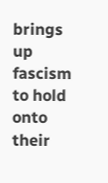brings up fascism to hold onto their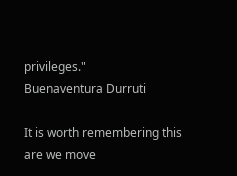privileges."
Buenaventura Durruti

It is worth remembering this are we move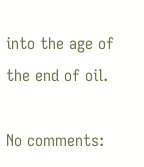into the age of the end of oil.

No comments: